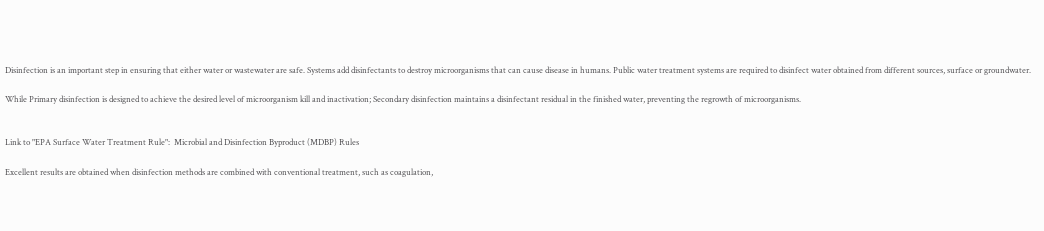Disinfection is an important step in ensuring that either water or wastewater are safe. Systems add disinfectants to destroy microorganisms that can cause disease in humans. Public water treatment systems are required to disinfect water obtained from different sources, surface or groundwater.

While Primary disinfection is designed to achieve the desired level of microorganism kill and inactivation; Secondary disinfection maintains a disinfectant residual in the finished water, preventing the regrowth of microorganisms.


Link to "EPA Surface Water Treatment Rule":  Microbial and Disinfection Byproduct (MDBP) Rules

Excellent results are obtained when disinfection methods are combined with conventional treatment, such as coagulation,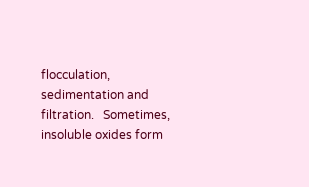flocculation, sedimentation and filtration.   Sometimes, insoluble oxides form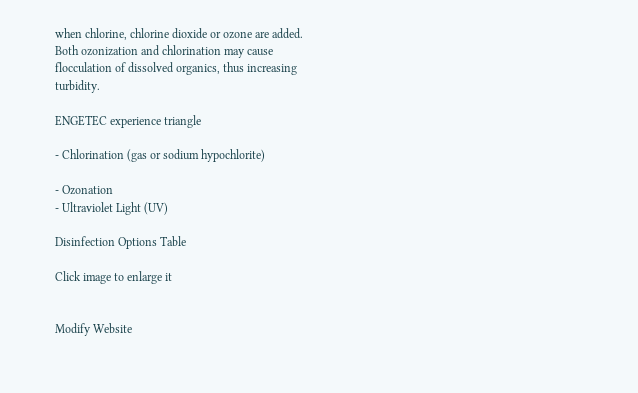when chlorine, chlorine dioxide or ozone are added. Both ozonization and chlorination may cause flocculation of dissolved organics, thus increasing turbidity.

ENGETEC experience triangle

- Chlorination (gas or sodium hypochlorite)

- Ozonation
- Ultraviolet Light (UV)

Disinfection Options Table

Click image to enlarge it


Modify Website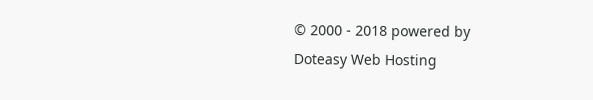© 2000 - 2018 powered by
Doteasy Web Hosting